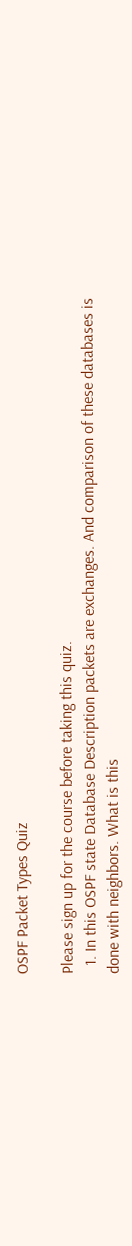OSPF Packet Types Quiz

Please sign up for the course before taking this quiz.
  1. In this OSPF state Database Description packets are exchanges. And comparison of these databases is done with neighbors. What is this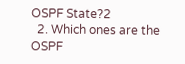OSPF State?2
  2. Which ones are the OSPF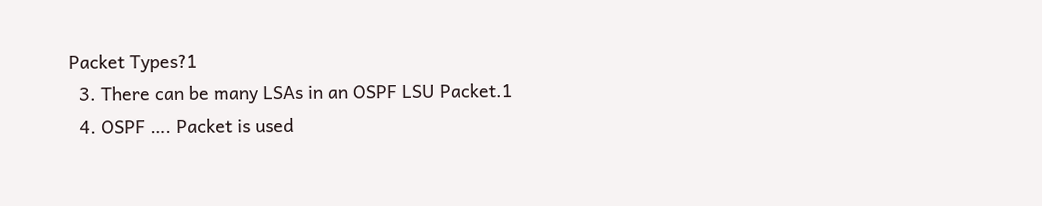Packet Types?1
  3. There can be many LSAs in an OSPF LSU Packet.1
  4. OSPF …. Packet is used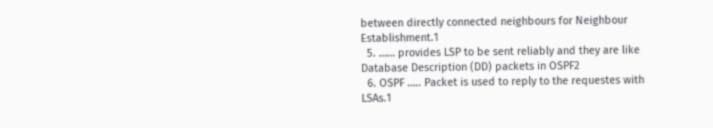between directly connected neighbours for Neighbour Establishment.1
  5. …… provides LSP to be sent reliably and they are like Database Description (DD) packets in OSPF2
  6. OSPF ….. Packet is used to reply to the requestes with LSAs.1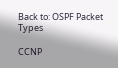Back to: OSPF Packet Types

CCNP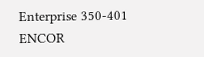Enterprise 350-401 ENCOR